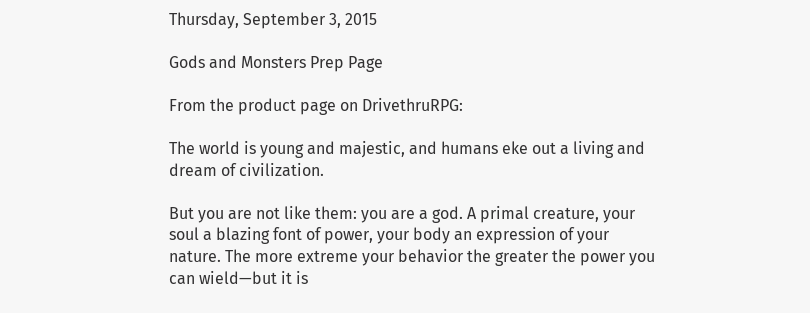Thursday, September 3, 2015

Gods and Monsters Prep Page

From the product page on DrivethruRPG:

The world is young and majestic, and humans eke out a living and dream of civilization.

But you are not like them: you are a god. A primal creature, your soul a blazing font of power, your body an expression of your nature. The more extreme your behavior the greater the power you can wield—but it is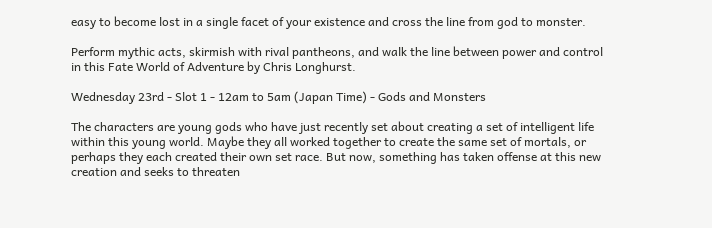easy to become lost in a single facet of your existence and cross the line from god to monster.

Perform mythic acts, skirmish with rival pantheons, and walk the line between power and control in this Fate World of Adventure by Chris Longhurst.

Wednesday 23rd - Slot 1 - 12am to 5am (Japan Time) - Gods and Monsters

The characters are young gods who have just recently set about creating a set of intelligent life within this young world. Maybe they all worked together to create the same set of mortals, or perhaps they each created their own set race. But now, something has taken offense at this new creation and seeks to threaten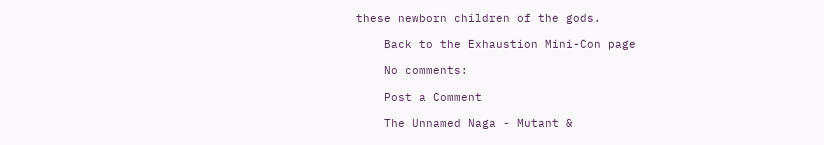these newborn children of the gods.

    Back to the Exhaustion Mini-Con page

    No comments:

    Post a Comment

    The Unnamed Naga - Mutant &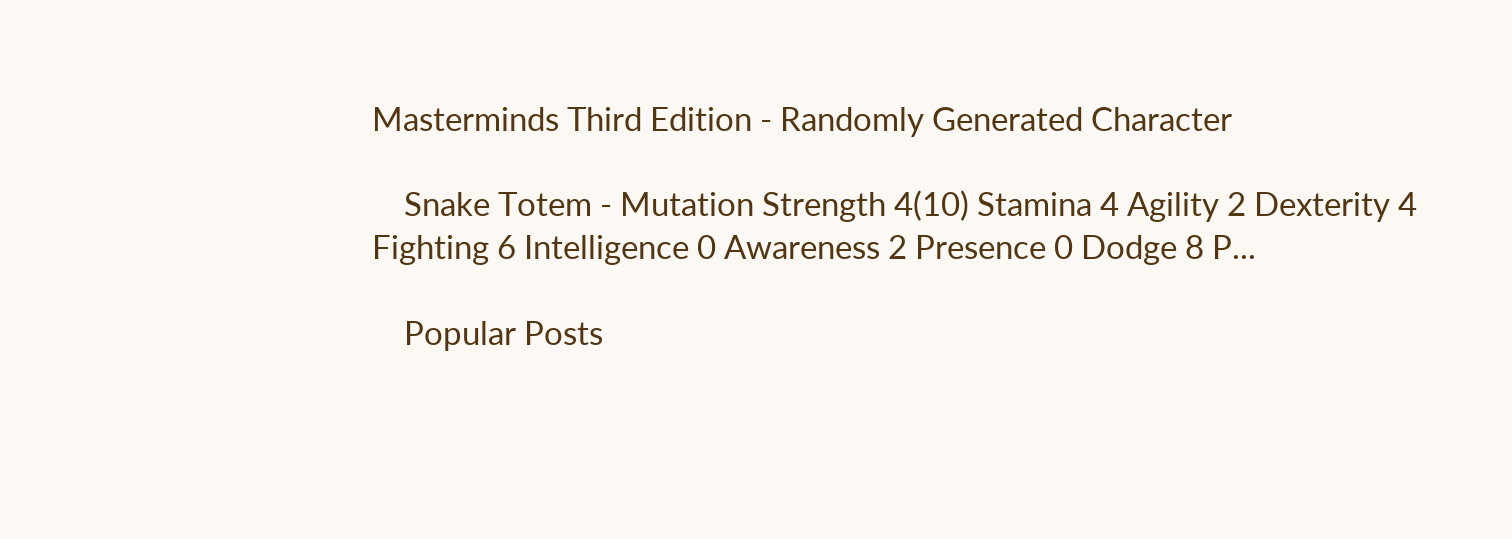Masterminds Third Edition - Randomly Generated Character

    Snake Totem - Mutation Strength 4(10) Stamina 4 Agility 2 Dexterity 4 Fighting 6 Intelligence 0 Awareness 2 Presence 0 Dodge 8 P...

    Popular Posts